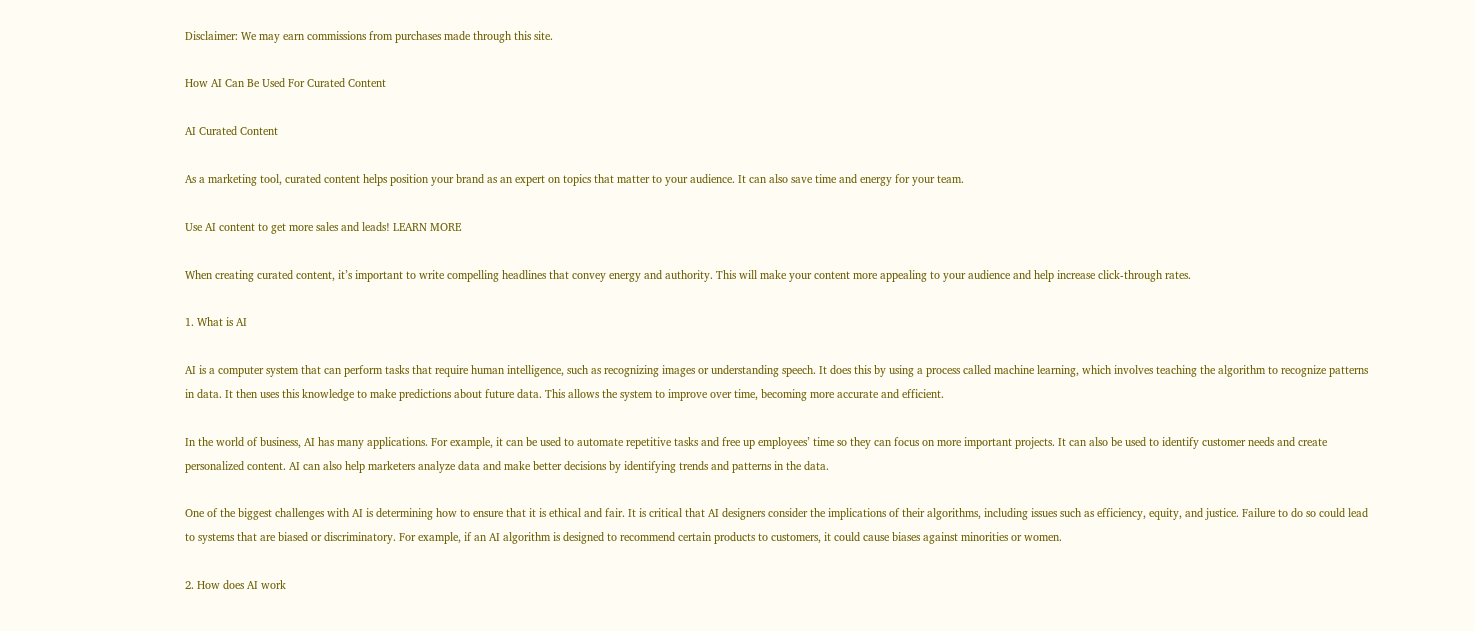Disclaimer: We may earn commissions from purchases made through this site.

How AI Can Be Used For Curated Content

AI Curated Content

As a marketing tool, curated content helps position your brand as an expert on topics that matter to your audience. It can also save time and energy for your team.

Use AI content to get more sales and leads! LEARN MORE

When creating curated content, it’s important to write compelling headlines that convey energy and authority. This will make your content more appealing to your audience and help increase click-through rates.

1. What is AI

AI is a computer system that can perform tasks that require human intelligence, such as recognizing images or understanding speech. It does this by using a process called machine learning, which involves teaching the algorithm to recognize patterns in data. It then uses this knowledge to make predictions about future data. This allows the system to improve over time, becoming more accurate and efficient.

In the world of business, AI has many applications. For example, it can be used to automate repetitive tasks and free up employees’ time so they can focus on more important projects. It can also be used to identify customer needs and create personalized content. AI can also help marketers analyze data and make better decisions by identifying trends and patterns in the data.

One of the biggest challenges with AI is determining how to ensure that it is ethical and fair. It is critical that AI designers consider the implications of their algorithms, including issues such as efficiency, equity, and justice. Failure to do so could lead to systems that are biased or discriminatory. For example, if an AI algorithm is designed to recommend certain products to customers, it could cause biases against minorities or women.

2. How does AI work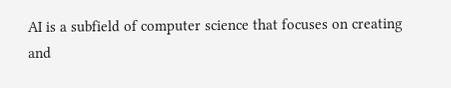AI is a subfield of computer science that focuses on creating and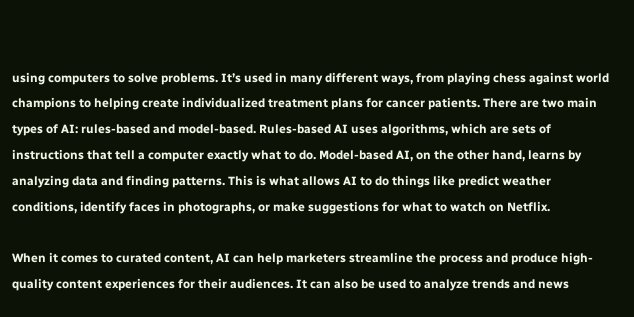using computers to solve problems. It’s used in many different ways, from playing chess against world champions to helping create individualized treatment plans for cancer patients. There are two main types of AI: rules-based and model-based. Rules-based AI uses algorithms, which are sets of instructions that tell a computer exactly what to do. Model-based AI, on the other hand, learns by analyzing data and finding patterns. This is what allows AI to do things like predict weather conditions, identify faces in photographs, or make suggestions for what to watch on Netflix.

When it comes to curated content, AI can help marketers streamline the process and produce high-quality content experiences for their audiences. It can also be used to analyze trends and news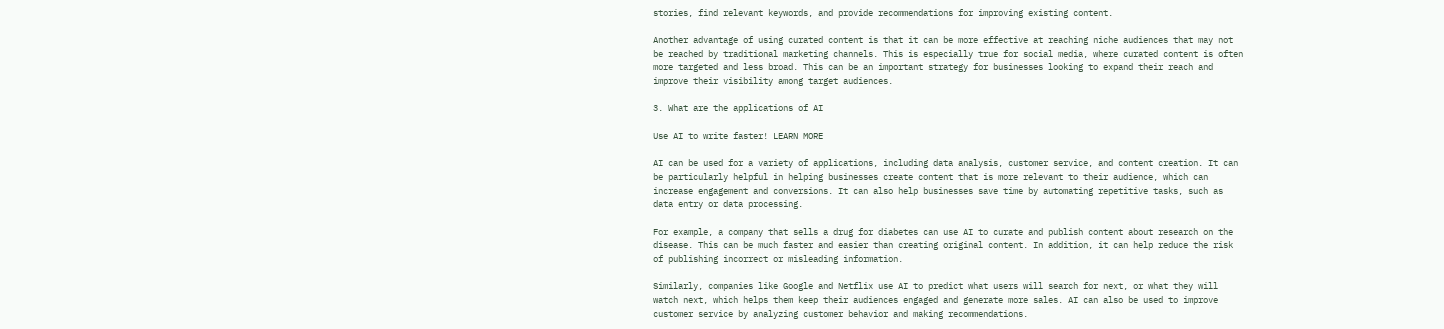stories, find relevant keywords, and provide recommendations for improving existing content.

Another advantage of using curated content is that it can be more effective at reaching niche audiences that may not be reached by traditional marketing channels. This is especially true for social media, where curated content is often more targeted and less broad. This can be an important strategy for businesses looking to expand their reach and improve their visibility among target audiences.

3. What are the applications of AI

Use AI to write faster! LEARN MORE

AI can be used for a variety of applications, including data analysis, customer service, and content creation. It can be particularly helpful in helping businesses create content that is more relevant to their audience, which can increase engagement and conversions. It can also help businesses save time by automating repetitive tasks, such as data entry or data processing.

For example, a company that sells a drug for diabetes can use AI to curate and publish content about research on the disease. This can be much faster and easier than creating original content. In addition, it can help reduce the risk of publishing incorrect or misleading information.

Similarly, companies like Google and Netflix use AI to predict what users will search for next, or what they will watch next, which helps them keep their audiences engaged and generate more sales. AI can also be used to improve customer service by analyzing customer behavior and making recommendations.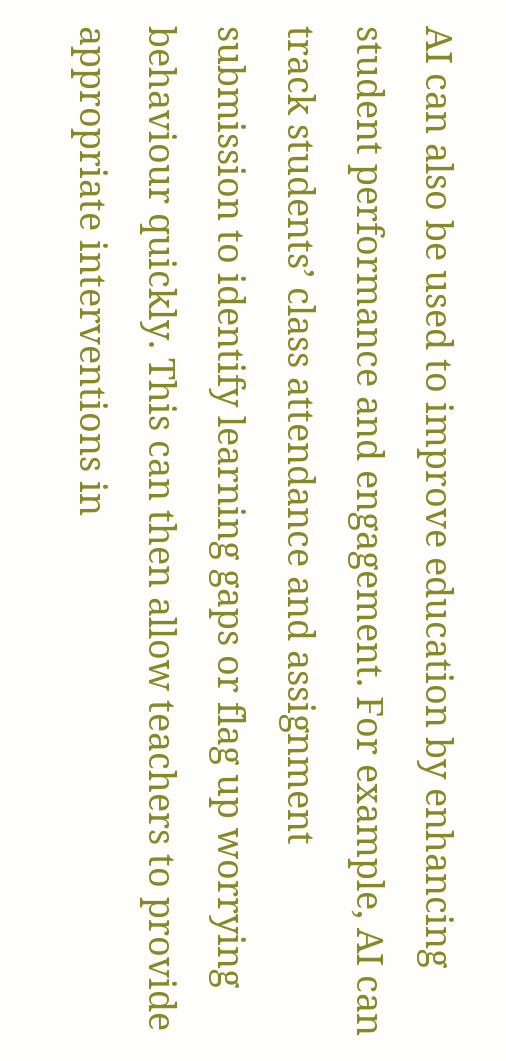AI can also be used to improve education by enhancing student performance and engagement. For example, AI can track students’ class attendance and assignment submission to identify learning gaps or flag up worrying behaviour quickly. This can then allow teachers to provide appropriate interventions in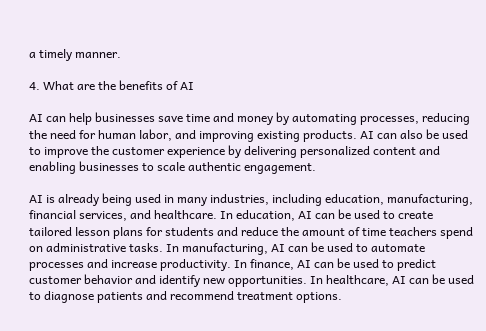a timely manner.

4. What are the benefits of AI

AI can help businesses save time and money by automating processes, reducing the need for human labor, and improving existing products. AI can also be used to improve the customer experience by delivering personalized content and enabling businesses to scale authentic engagement.

AI is already being used in many industries, including education, manufacturing, financial services, and healthcare. In education, AI can be used to create tailored lesson plans for students and reduce the amount of time teachers spend on administrative tasks. In manufacturing, AI can be used to automate processes and increase productivity. In finance, AI can be used to predict customer behavior and identify new opportunities. In healthcare, AI can be used to diagnose patients and recommend treatment options.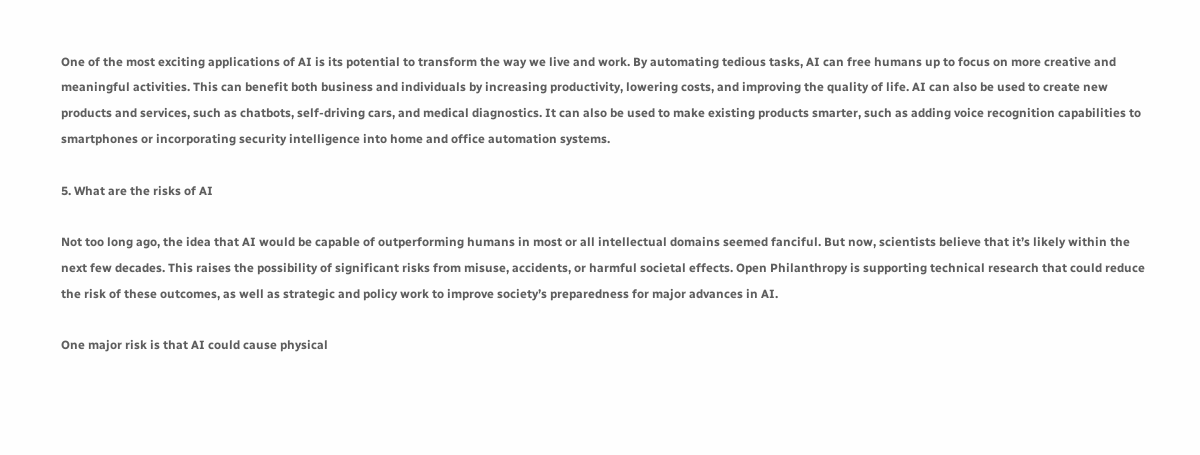One of the most exciting applications of AI is its potential to transform the way we live and work. By automating tedious tasks, AI can free humans up to focus on more creative and meaningful activities. This can benefit both business and individuals by increasing productivity, lowering costs, and improving the quality of life. AI can also be used to create new products and services, such as chatbots, self-driving cars, and medical diagnostics. It can also be used to make existing products smarter, such as adding voice recognition capabilities to smartphones or incorporating security intelligence into home and office automation systems.

5. What are the risks of AI

Not too long ago, the idea that AI would be capable of outperforming humans in most or all intellectual domains seemed fanciful. But now, scientists believe that it’s likely within the next few decades. This raises the possibility of significant risks from misuse, accidents, or harmful societal effects. Open Philanthropy is supporting technical research that could reduce the risk of these outcomes, as well as strategic and policy work to improve society’s preparedness for major advances in AI.

One major risk is that AI could cause physical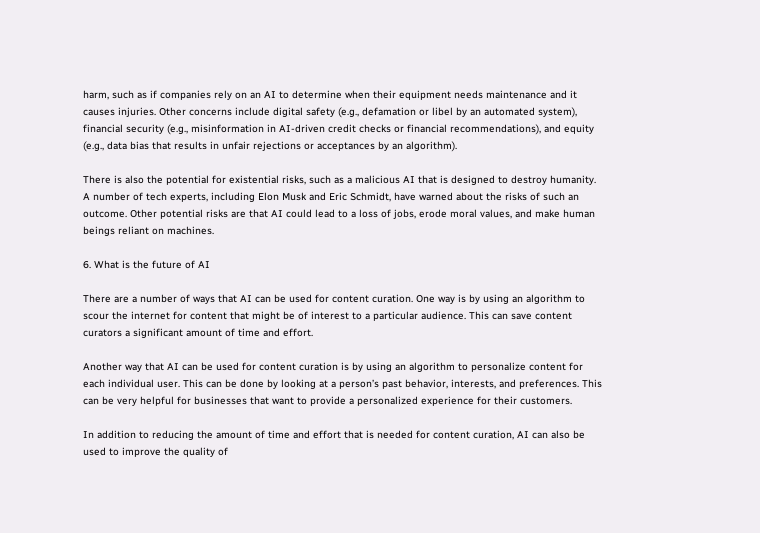harm, such as if companies rely on an AI to determine when their equipment needs maintenance and it causes injuries. Other concerns include digital safety (e.g., defamation or libel by an automated system), financial security (e.g., misinformation in AI-driven credit checks or financial recommendations), and equity (e.g., data bias that results in unfair rejections or acceptances by an algorithm).

There is also the potential for existential risks, such as a malicious AI that is designed to destroy humanity. A number of tech experts, including Elon Musk and Eric Schmidt, have warned about the risks of such an outcome. Other potential risks are that AI could lead to a loss of jobs, erode moral values, and make human beings reliant on machines.

6. What is the future of AI

There are a number of ways that AI can be used for content curation. One way is by using an algorithm to scour the internet for content that might be of interest to a particular audience. This can save content curators a significant amount of time and effort.

Another way that AI can be used for content curation is by using an algorithm to personalize content for each individual user. This can be done by looking at a person’s past behavior, interests, and preferences. This can be very helpful for businesses that want to provide a personalized experience for their customers.

In addition to reducing the amount of time and effort that is needed for content curation, AI can also be used to improve the quality of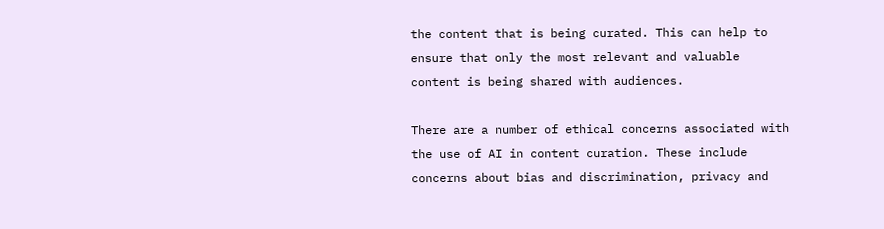the content that is being curated. This can help to ensure that only the most relevant and valuable content is being shared with audiences.

There are a number of ethical concerns associated with the use of AI in content curation. These include concerns about bias and discrimination, privacy and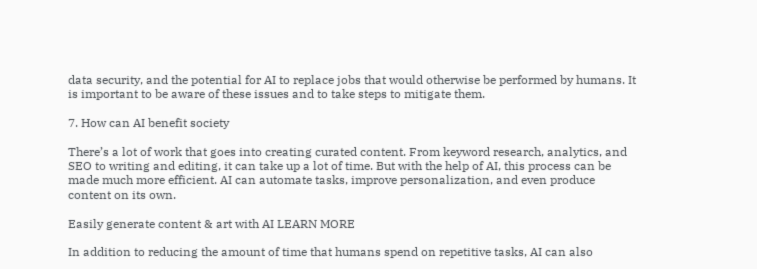data security, and the potential for AI to replace jobs that would otherwise be performed by humans. It is important to be aware of these issues and to take steps to mitigate them.

7. How can AI benefit society

There’s a lot of work that goes into creating curated content. From keyword research, analytics, and SEO to writing and editing, it can take up a lot of time. But with the help of AI, this process can be made much more efficient. AI can automate tasks, improve personalization, and even produce content on its own.

Easily generate content & art with AI LEARN MORE

In addition to reducing the amount of time that humans spend on repetitive tasks, AI can also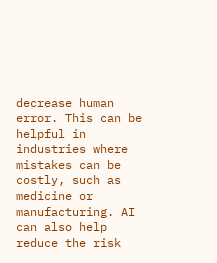decrease human error. This can be helpful in industries where mistakes can be costly, such as medicine or manufacturing. AI can also help reduce the risk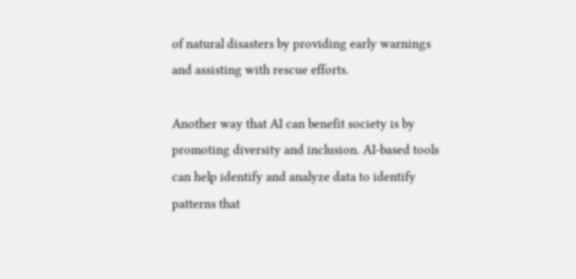of natural disasters by providing early warnings and assisting with rescue efforts.

Another way that AI can benefit society is by promoting diversity and inclusion. AI-based tools can help identify and analyze data to identify patterns that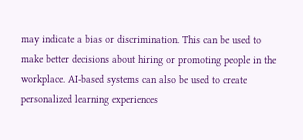may indicate a bias or discrimination. This can be used to make better decisions about hiring or promoting people in the workplace. AI-based systems can also be used to create personalized learning experiences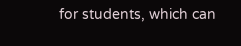for students, which can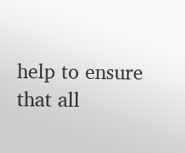help to ensure that all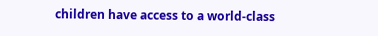children have access to a world-class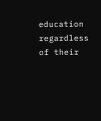education regardless of their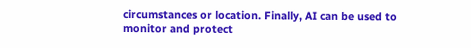circumstances or location. Finally, AI can be used to monitor and protect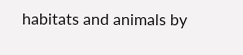habitats and animals by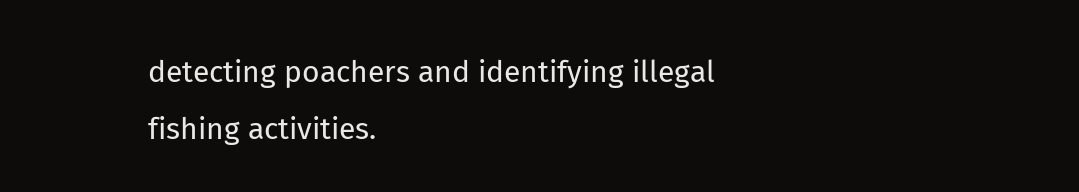detecting poachers and identifying illegal fishing activities.